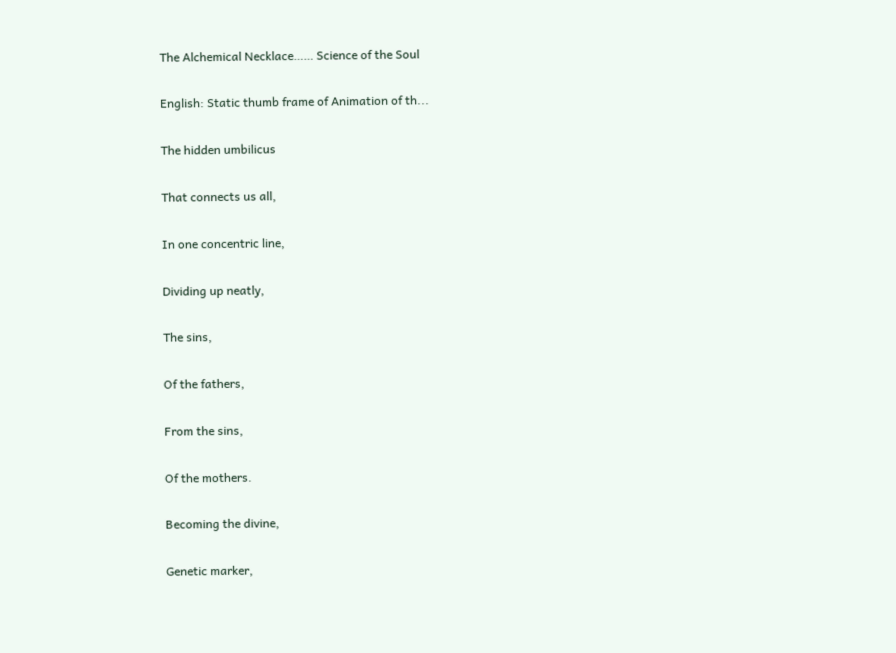The Alchemical Necklace…… Science of the Soul

English: Static thumb frame of Animation of th...

The hidden umbilicus

That connects us all,

In one concentric line,

Dividing up neatly,

The sins,

Of the fathers,

From the sins,

Of the mothers.

Becoming the divine,

Genetic marker,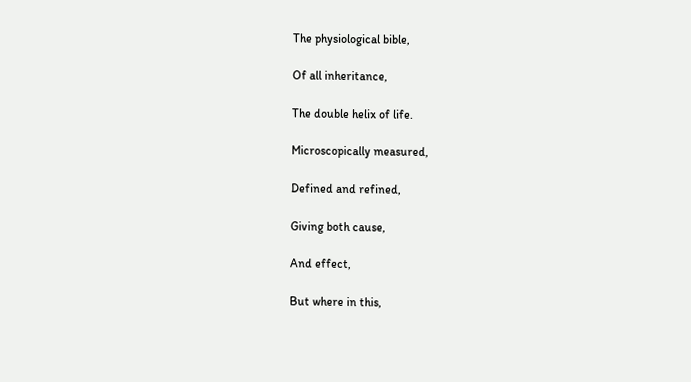The physiological bible,

Of all inheritance,

The double helix of life.

Microscopically measured,

Defined and refined,

Giving both cause,

And effect,

But where in this,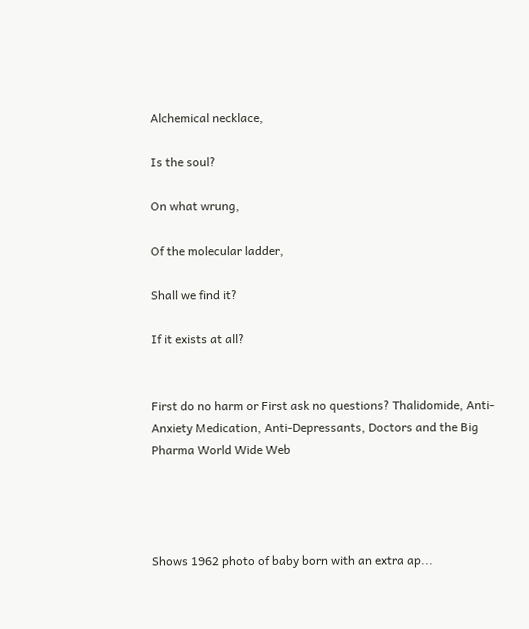Alchemical necklace,

Is the soul?

On what wrung,

Of the molecular ladder,

Shall we find it?

If it exists at all?


First do no harm or First ask no questions? Thalidomide, Anti-Anxiety Medication, Anti-Depressants, Doctors and the Big Pharma World Wide Web




Shows 1962 photo of baby born with an extra ap...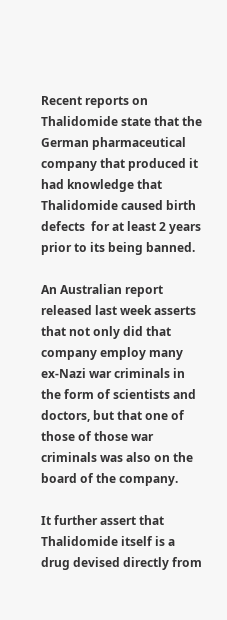Recent reports on Thalidomide state that the German pharmaceutical company that produced it had knowledge that Thalidomide caused birth defects  for at least 2 years prior to its being banned.

An Australian report released last week asserts that not only did that company employ many ex-Nazi war criminals in the form of scientists and doctors, but that one of those of those war criminals was also on the board of the company.

It further assert that Thalidomide itself is a drug devised directly from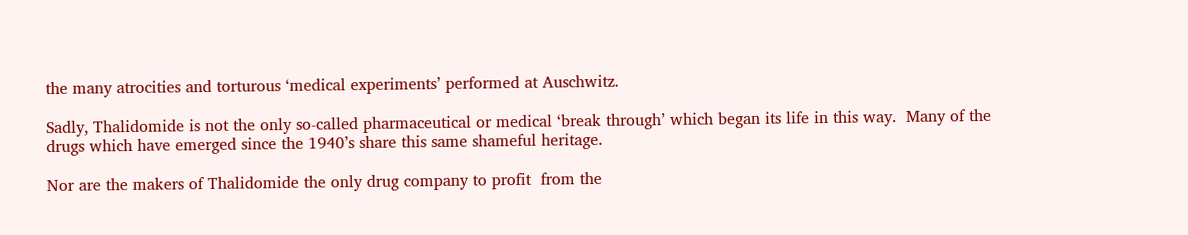the many atrocities and torturous ‘medical experiments’ performed at Auschwitz.

Sadly, Thalidomide is not the only so-called pharmaceutical or medical ‘break through’ which began its life in this way.  Many of the  drugs which have emerged since the 1940’s share this same shameful heritage.

Nor are the makers of Thalidomide the only drug company to profit  from the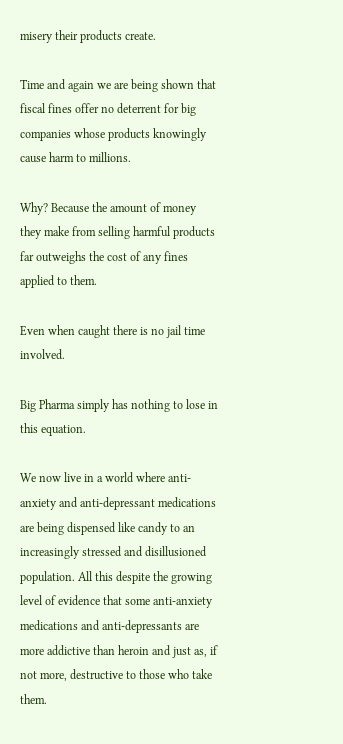misery their products create.

Time and again we are being shown that fiscal fines offer no deterrent for big companies whose products knowingly cause harm to millions.

Why? Because the amount of money they make from selling harmful products far outweighs the cost of any fines applied to them.

Even when caught there is no jail time involved.

Big Pharma simply has nothing to lose in this equation.

We now live in a world where anti- anxiety and anti-depressant medications are being dispensed like candy to an increasingly stressed and disillusioned population. All this despite the growing level of evidence that some anti-anxiety medications and anti-depressants are more addictive than heroin and just as, if not more, destructive to those who take them.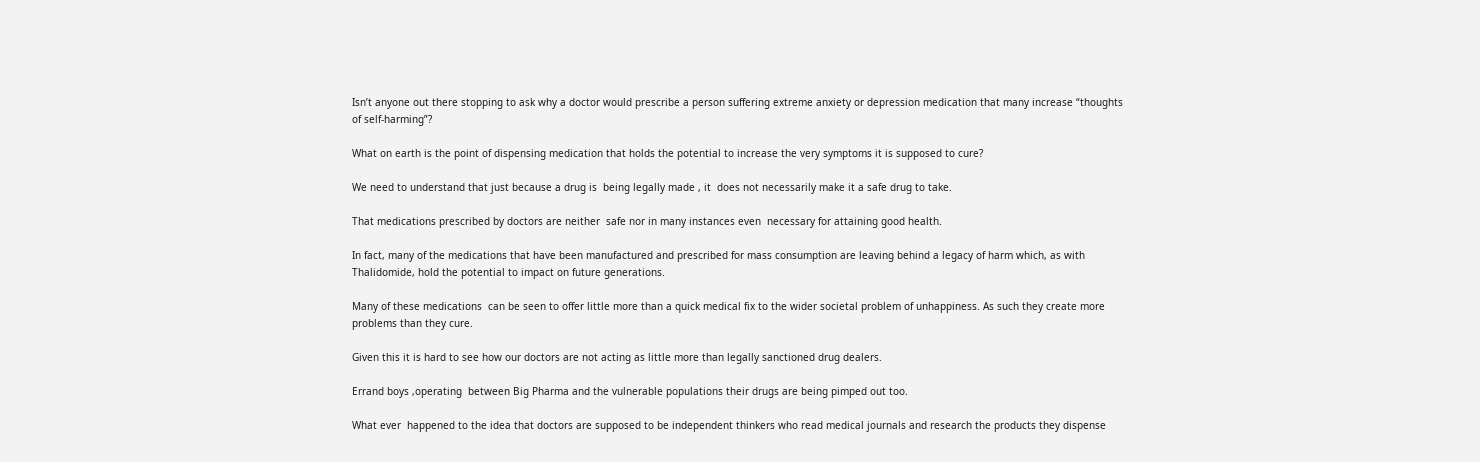Isn’t anyone out there stopping to ask why a doctor would prescribe a person suffering extreme anxiety or depression medication that many increase “thoughts of self-harming”?

What on earth is the point of dispensing medication that holds the potential to increase the very symptoms it is supposed to cure?

We need to understand that just because a drug is  being legally made , it  does not necessarily make it a safe drug to take.

That medications prescribed by doctors are neither  safe nor in many instances even  necessary for attaining good health.

In fact, many of the medications that have been manufactured and prescribed for mass consumption are leaving behind a legacy of harm which, as with Thalidomide, hold the potential to impact on future generations.

Many of these medications  can be seen to offer little more than a quick medical fix to the wider societal problem of unhappiness. As such they create more problems than they cure.

Given this it is hard to see how our doctors are not acting as little more than legally sanctioned drug dealers.

Errand boys ,operating  between Big Pharma and the vulnerable populations their drugs are being pimped out too.

What ever  happened to the idea that doctors are supposed to be independent thinkers who read medical journals and research the products they dispense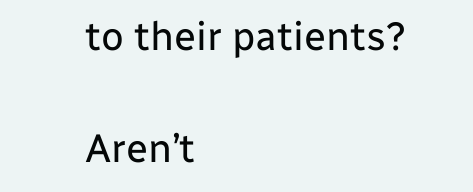to their patients?

Aren’t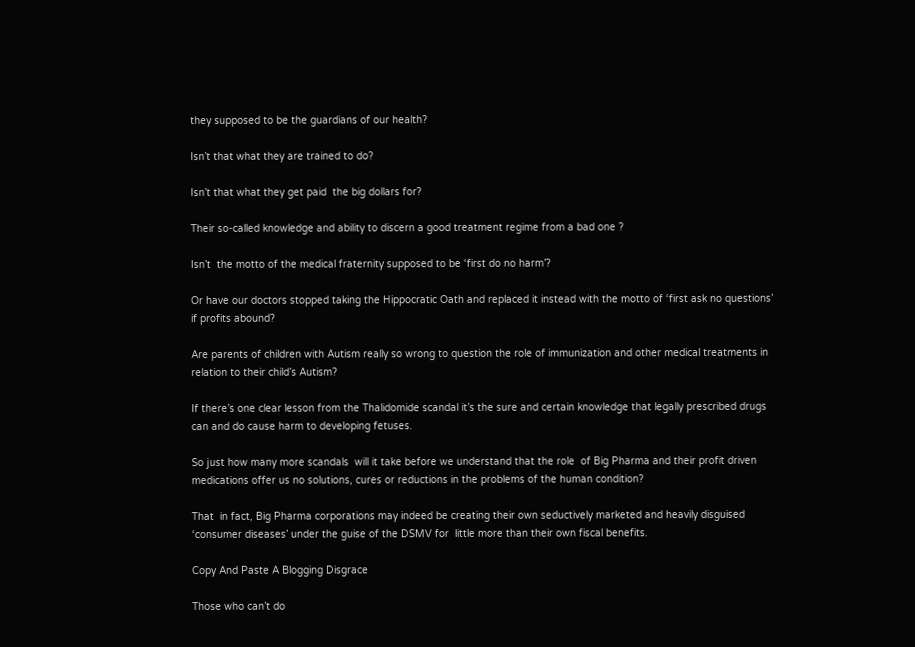they supposed to be the guardians of our health?

Isn’t that what they are trained to do?

Isn’t that what they get paid  the big dollars for?

Their so-called knowledge and ability to discern a good treatment regime from a bad one ?

Isn’t  the motto of the medical fraternity supposed to be ‘first do no harm’?

Or have our doctors stopped taking the Hippocratic Oath and replaced it instead with the motto of ‘first ask no questions’ if profits abound?

Are parents of children with Autism really so wrong to question the role of immunization and other medical treatments in relation to their child’s Autism?

If there’s one clear lesson from the Thalidomide scandal it’s the sure and certain knowledge that legally prescribed drugs can and do cause harm to developing fetuses.

So just how many more scandals  will it take before we understand that the role  of Big Pharma and their profit driven medications offer us no solutions, cures or reductions in the problems of the human condition?

That  in fact, Big Pharma corporations may indeed be creating their own seductively marketed and heavily disguised ‘consumer diseases’ under the guise of the DSMV for  little more than their own fiscal benefits.

Copy And Paste A Blogging Disgrace

Those who can’t do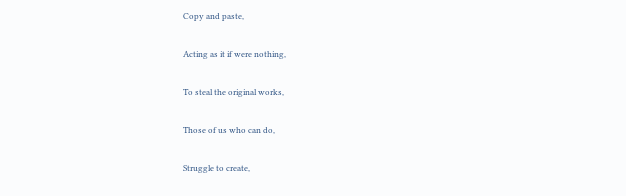Copy and paste,

Acting as it if were nothing,

To steal the original works,

Those of us who can do,

Struggle to create,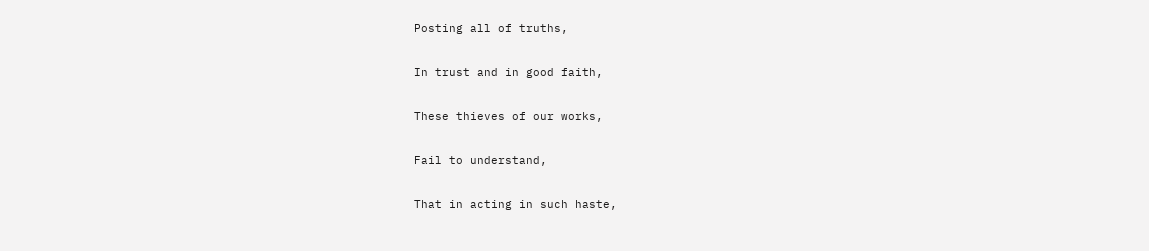Posting all of truths,

In trust and in good faith,

These thieves of our works,

Fail to understand,

That in acting in such haste,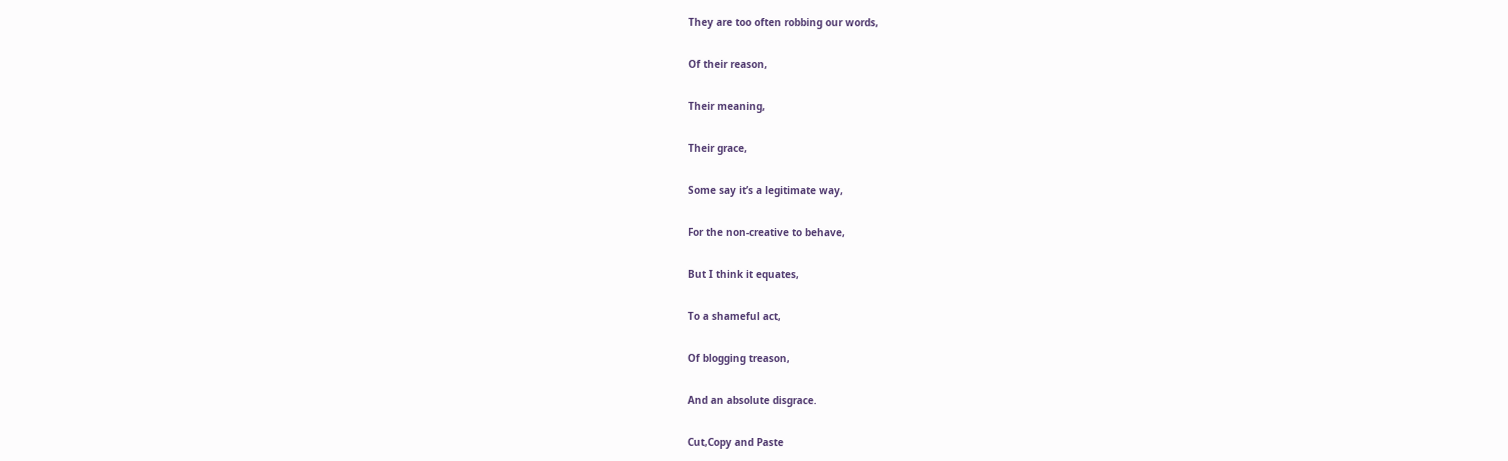They are too often robbing our words,

Of their reason,

Their meaning,

Their grace,

Some say it’s a legitimate way,

For the non-creative to behave,

But I think it equates,

To a shameful act,

Of blogging treason,

And an absolute disgrace.

Cut,Copy and Paste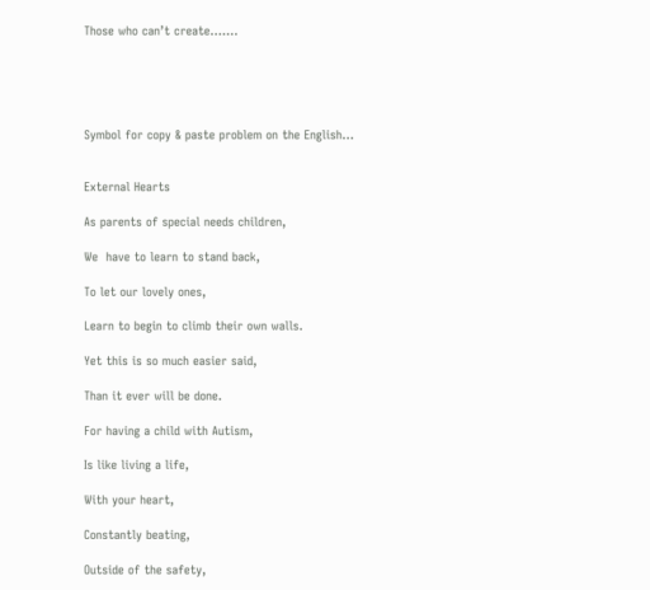Those who can’t create…….





Symbol for copy & paste problem on the English...


External Hearts

As parents of special needs children,

We  have to learn to stand back,

To let our lovely ones,

Learn to begin to climb their own walls.

Yet this is so much easier said,

Than it ever will be done.

For having a child with Autism,

Is like living a life,

With your heart,

Constantly beating,

Outside of the safety,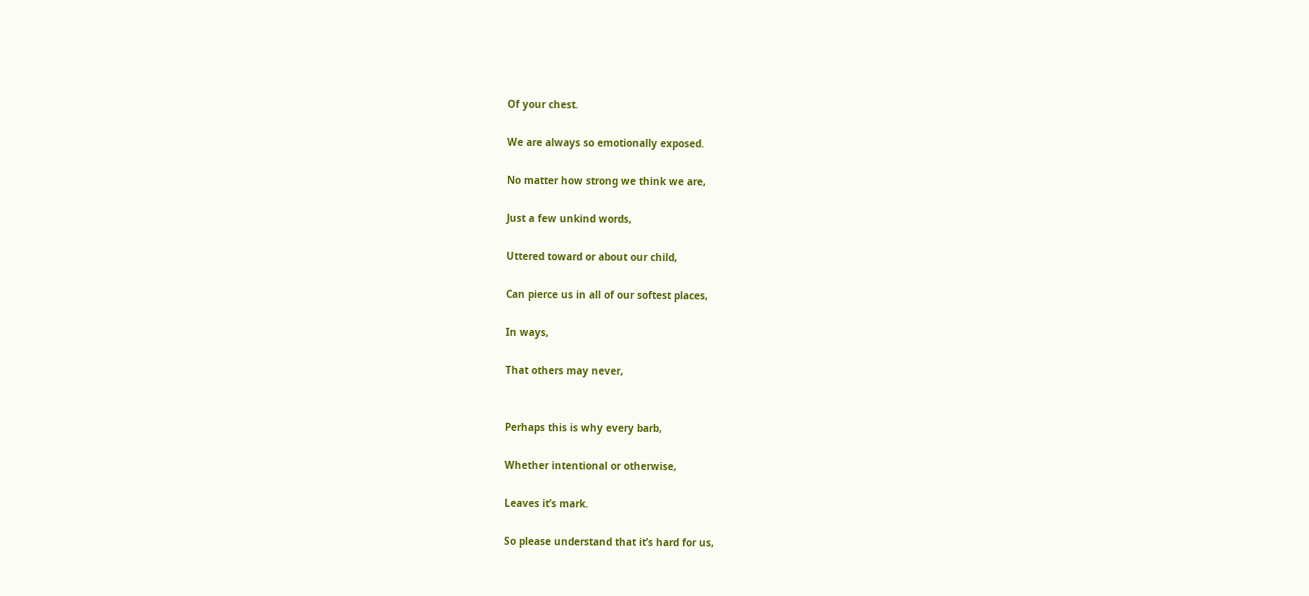Of your chest.

We are always so emotionally exposed.

No matter how strong we think we are,

Just a few unkind words,

Uttered toward or about our child,

Can pierce us in all of our softest places,

In ways,

That others may never,


Perhaps this is why every barb,

Whether intentional or otherwise,

Leaves it’s mark.

So please understand that it’s hard for us,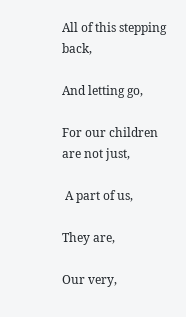All of this stepping back,

And letting go,

For our children are not just,

 A part of us,

They are,

Our very,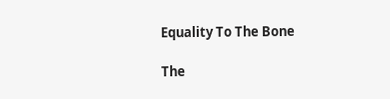Equality To The Bone

The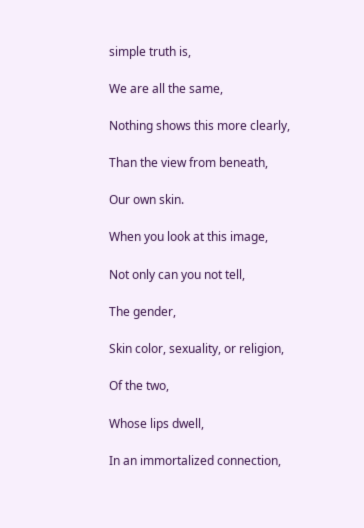simple truth is,

We are all the same,

Nothing shows this more clearly,

Than the view from beneath,

Our own skin.

When you look at this image,

Not only can you not tell,

The gender,

Skin color, sexuality, or religion,

Of the two,

Whose lips dwell,

In an immortalized connection,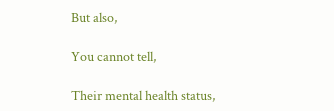But also,

You cannot tell,

Their mental health status,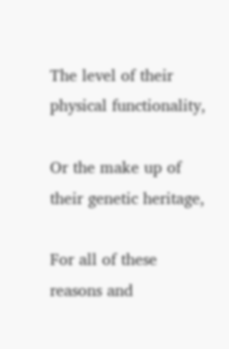The level of their physical functionality,

Or the make up of their genetic heritage,

For all of these reasons and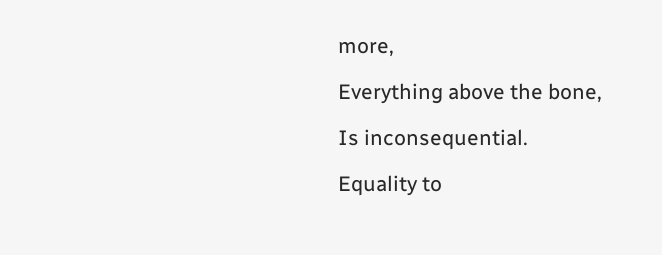more,

Everything above the bone,

Is inconsequential.

Equality to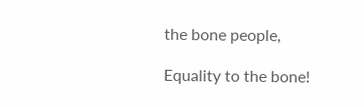the bone people,

Equality to the bone!